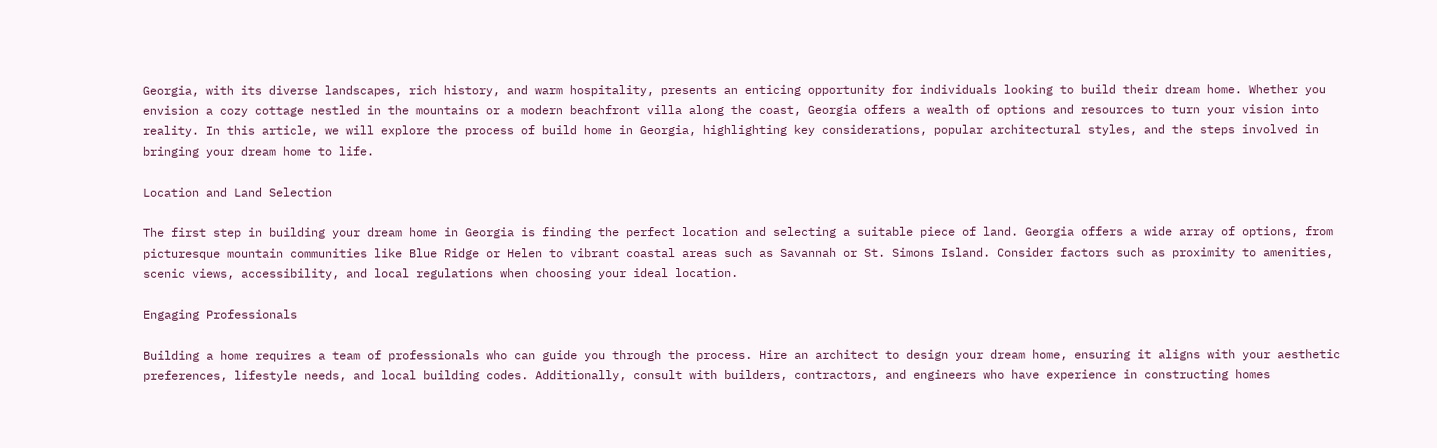Georgia, with its diverse landscapes, rich history, and warm hospitality, presents an enticing opportunity for individuals looking to build their dream home. Whether you envision a cozy cottage nestled in the mountains or a modern beachfront villa along the coast, Georgia offers a wealth of options and resources to turn your vision into reality. In this article, we will explore the process of build home in Georgia, highlighting key considerations, popular architectural styles, and the steps involved in bringing your dream home to life.

Location and Land Selection

The first step in building your dream home in Georgia is finding the perfect location and selecting a suitable piece of land. Georgia offers a wide array of options, from picturesque mountain communities like Blue Ridge or Helen to vibrant coastal areas such as Savannah or St. Simons Island. Consider factors such as proximity to amenities, scenic views, accessibility, and local regulations when choosing your ideal location.

Engaging Professionals

Building a home requires a team of professionals who can guide you through the process. Hire an architect to design your dream home, ensuring it aligns with your aesthetic preferences, lifestyle needs, and local building codes. Additionally, consult with builders, contractors, and engineers who have experience in constructing homes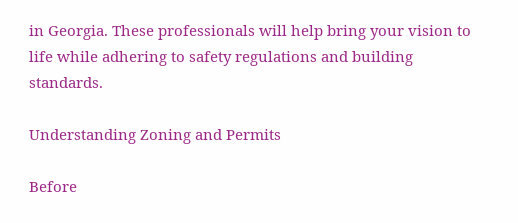in Georgia. These professionals will help bring your vision to life while adhering to safety regulations and building standards.

Understanding Zoning and Permits

Before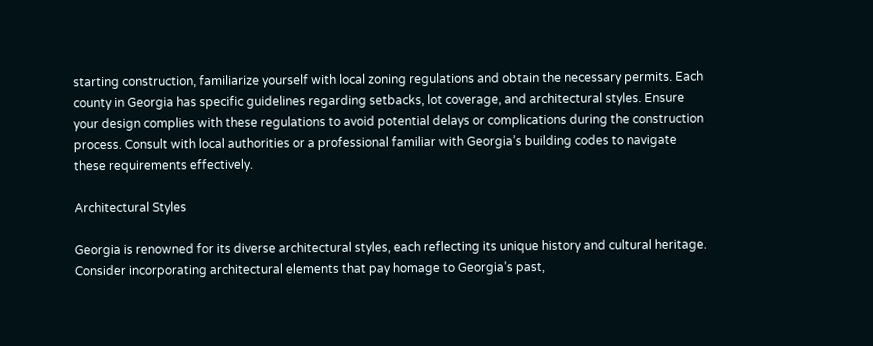starting construction, familiarize yourself with local zoning regulations and obtain the necessary permits. Each county in Georgia has specific guidelines regarding setbacks, lot coverage, and architectural styles. Ensure your design complies with these regulations to avoid potential delays or complications during the construction process. Consult with local authorities or a professional familiar with Georgia’s building codes to navigate these requirements effectively.

Architectural Styles

Georgia is renowned for its diverse architectural styles, each reflecting its unique history and cultural heritage. Consider incorporating architectural elements that pay homage to Georgia’s past,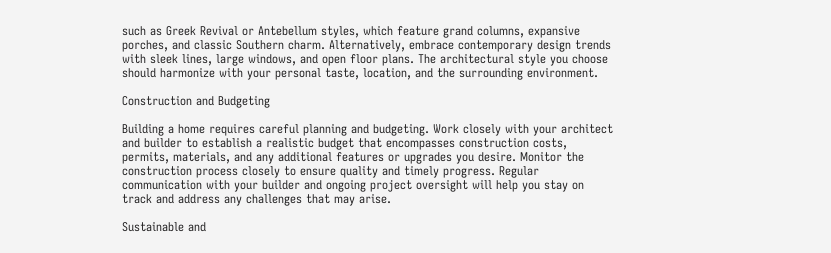such as Greek Revival or Antebellum styles, which feature grand columns, expansive porches, and classic Southern charm. Alternatively, embrace contemporary design trends with sleek lines, large windows, and open floor plans. The architectural style you choose should harmonize with your personal taste, location, and the surrounding environment.

Construction and Budgeting

Building a home requires careful planning and budgeting. Work closely with your architect and builder to establish a realistic budget that encompasses construction costs, permits, materials, and any additional features or upgrades you desire. Monitor the construction process closely to ensure quality and timely progress. Regular communication with your builder and ongoing project oversight will help you stay on track and address any challenges that may arise.

Sustainable and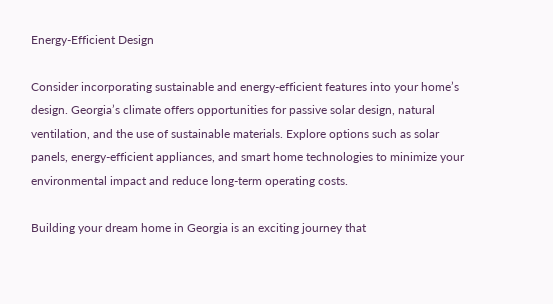Energy-Efficient Design

Consider incorporating sustainable and energy-efficient features into your home’s design. Georgia’s climate offers opportunities for passive solar design, natural ventilation, and the use of sustainable materials. Explore options such as solar panels, energy-efficient appliances, and smart home technologies to minimize your environmental impact and reduce long-term operating costs.

Building your dream home in Georgia is an exciting journey that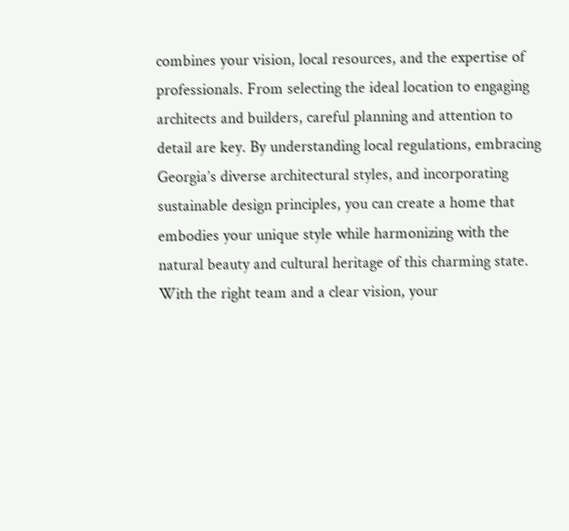combines your vision, local resources, and the expertise of professionals. From selecting the ideal location to engaging architects and builders, careful planning and attention to detail are key. By understanding local regulations, embracing Georgia’s diverse architectural styles, and incorporating sustainable design principles, you can create a home that embodies your unique style while harmonizing with the natural beauty and cultural heritage of this charming state. With the right team and a clear vision, your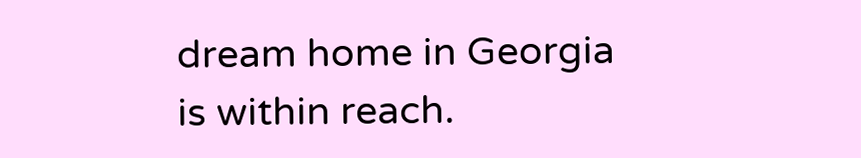dream home in Georgia is within reach.